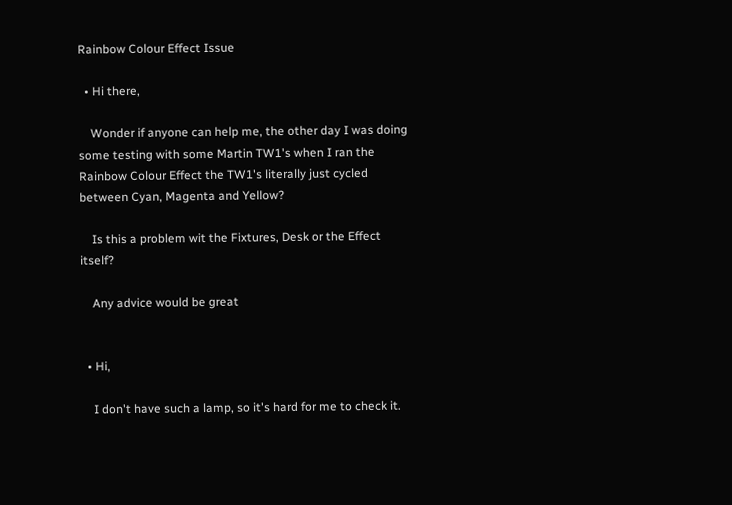Rainbow Colour Effect Issue

  • Hi there,

    Wonder if anyone can help me, the other day I was doing some testing with some Martin TW1's when I ran the Rainbow Colour Effect the TW1's literally just cycled between Cyan, Magenta and Yellow?

    Is this a problem wit the Fixtures, Desk or the Effect itself?

    Any advice would be great


  • Hi,

    I don't have such a lamp, so it's hard for me to check it.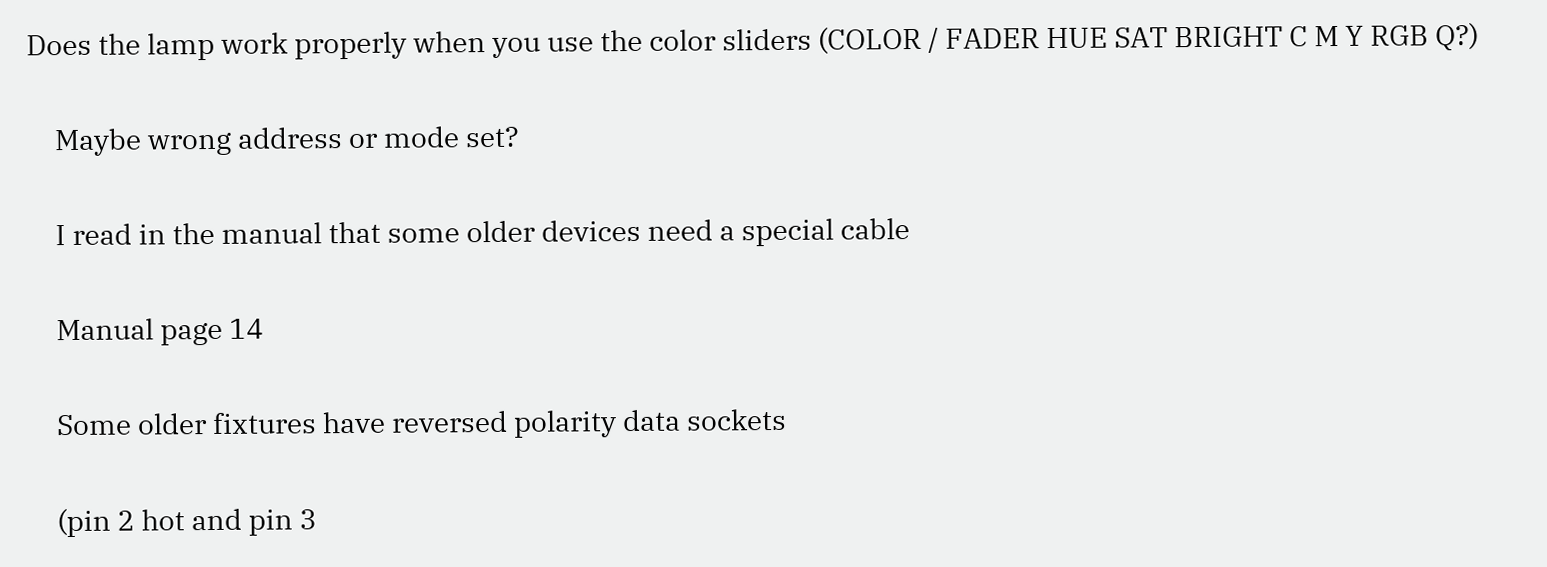Does the lamp work properly when you use the color sliders (COLOR / FADER HUE SAT BRIGHT C M Y RGB Q?)

    Maybe wrong address or mode set?

    I read in the manual that some older devices need a special cable

    Manual page 14

    Some older fixtures have reversed polarity data sockets

    (pin 2 hot and pin 3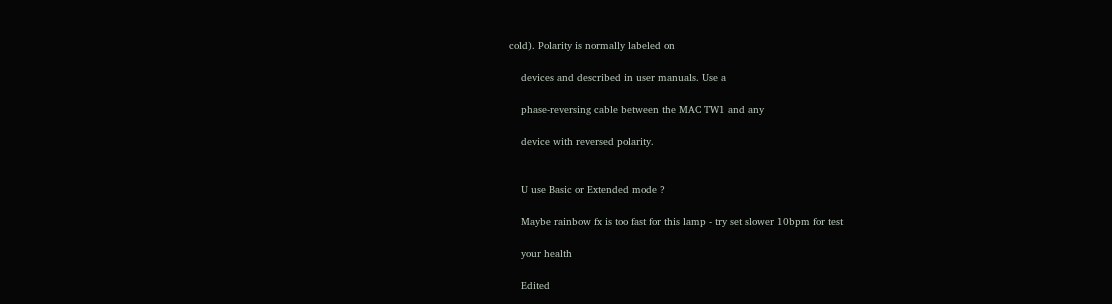cold). Polarity is normally labeled on

    devices and described in user manuals. Use a

    phase-reversing cable between the MAC TW1 and any

    device with reversed polarity.


    U use Basic or Extended mode ?

    Maybe rainbow fx is too fast for this lamp - try set slower 10bpm for test

    your health

    Edited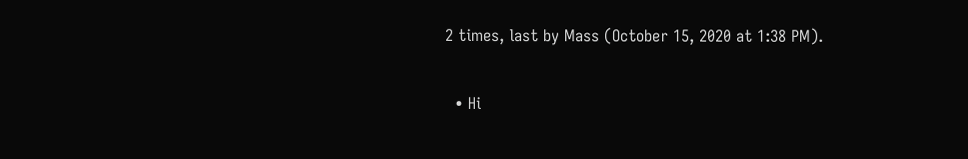2 times, last by Mass (October 15, 2020 at 1:38 PM).

  • Hi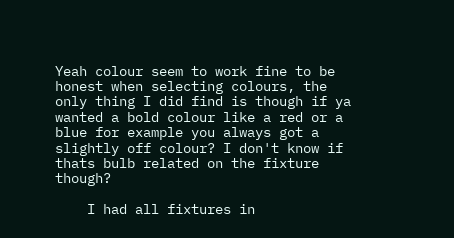Yeah colour seem to work fine to be honest when selecting colours, the only thing I did find is though if ya wanted a bold colour like a red or a blue for example you always got a slightly off colour? I don't know if thats bulb related on the fixture though?

    I had all fixtures in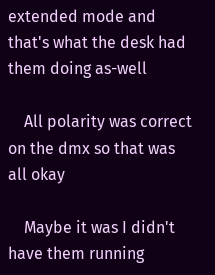extended mode and that's what the desk had them doing as-well

    All polarity was correct on the dmx so that was all okay

    Maybe it was I didn't have them running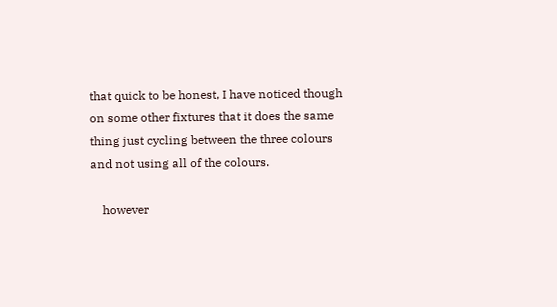that quick to be honest, I have noticed though on some other fixtures that it does the same thing just cycling between the three colours and not using all of the colours.

    however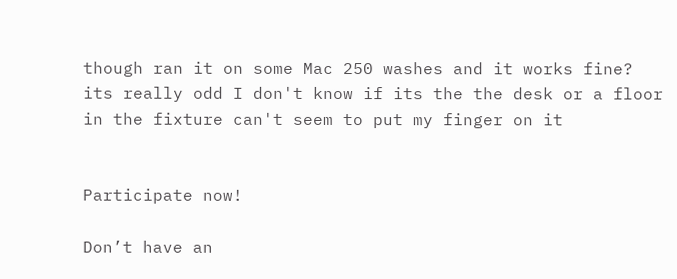though ran it on some Mac 250 washes and it works fine? its really odd I don't know if its the the desk or a floor in the fixture can't seem to put my finger on it


Participate now!

Don’t have an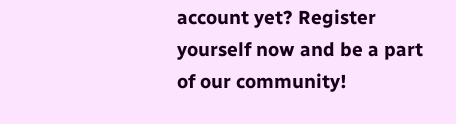account yet? Register yourself now and be a part of our community!